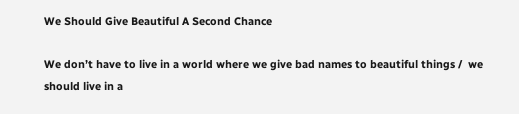We Should Give Beautiful A Second Chance

We don’t have to live in a world where we give bad names to beautiful things /  we should live in a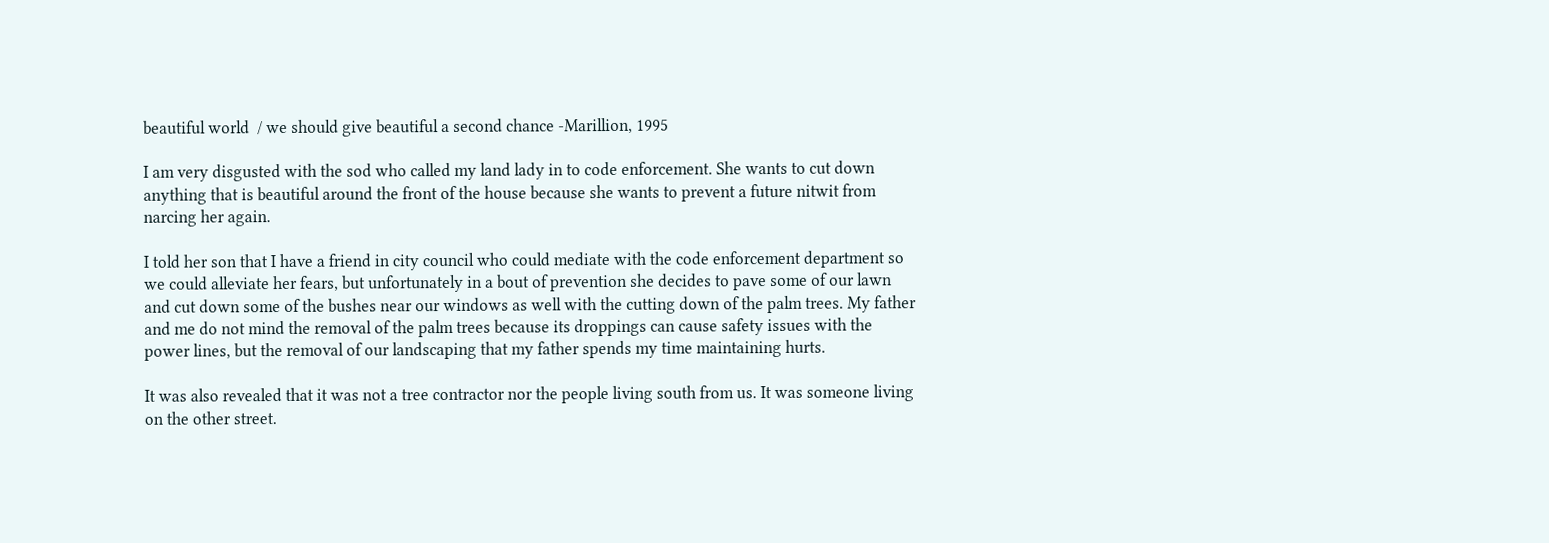beautiful world  / we should give beautiful a second chance -Marillion, 1995

I am very disgusted with the sod who called my land lady in to code enforcement. She wants to cut down anything that is beautiful around the front of the house because she wants to prevent a future nitwit from narcing her again.

I told her son that I have a friend in city council who could mediate with the code enforcement department so we could alleviate her fears, but unfortunately in a bout of prevention she decides to pave some of our lawn and cut down some of the bushes near our windows as well with the cutting down of the palm trees. My father and me do not mind the removal of the palm trees because its droppings can cause safety issues with the power lines, but the removal of our landscaping that my father spends my time maintaining hurts.

It was also revealed that it was not a tree contractor nor the people living south from us. It was someone living on the other street.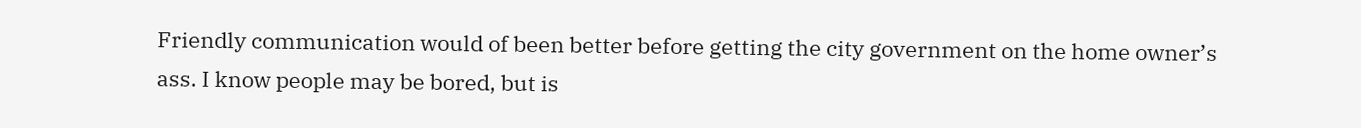Friendly communication would of been better before getting the city government on the home owner’s ass. I know people may be bored, but is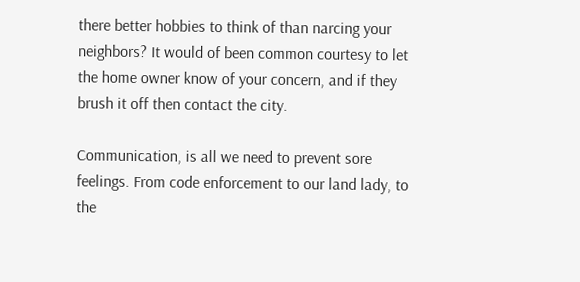there better hobbies to think of than narcing your neighbors? It would of been common courtesy to let the home owner know of your concern, and if they brush it off then contact the city.

Communication, is all we need to prevent sore feelings. From code enforcement to our land lady, to the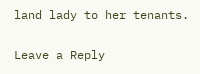land lady to her tenants.

Leave a Reply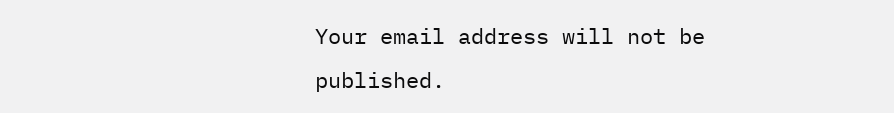Your email address will not be published.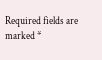Required fields are marked *